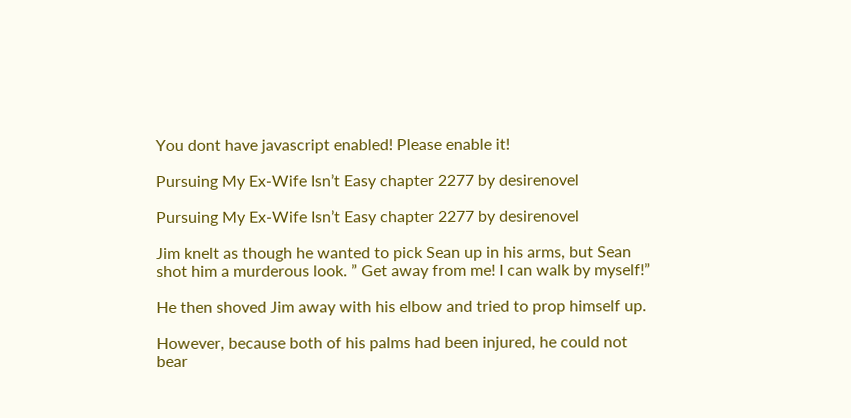You dont have javascript enabled! Please enable it!

Pursuing My Ex-Wife Isn’t Easy chapter 2277 by desirenovel

Pursuing My Ex-Wife Isn’t Easy chapter 2277 by desirenovel

Jim knelt as though he wanted to pick Sean up in his arms, but Sean shot him a murderous look. ” Get away from me! I can walk by myself!”

He then shoved Jim away with his elbow and tried to prop himself up.

However, because both of his palms had been injured, he could not bear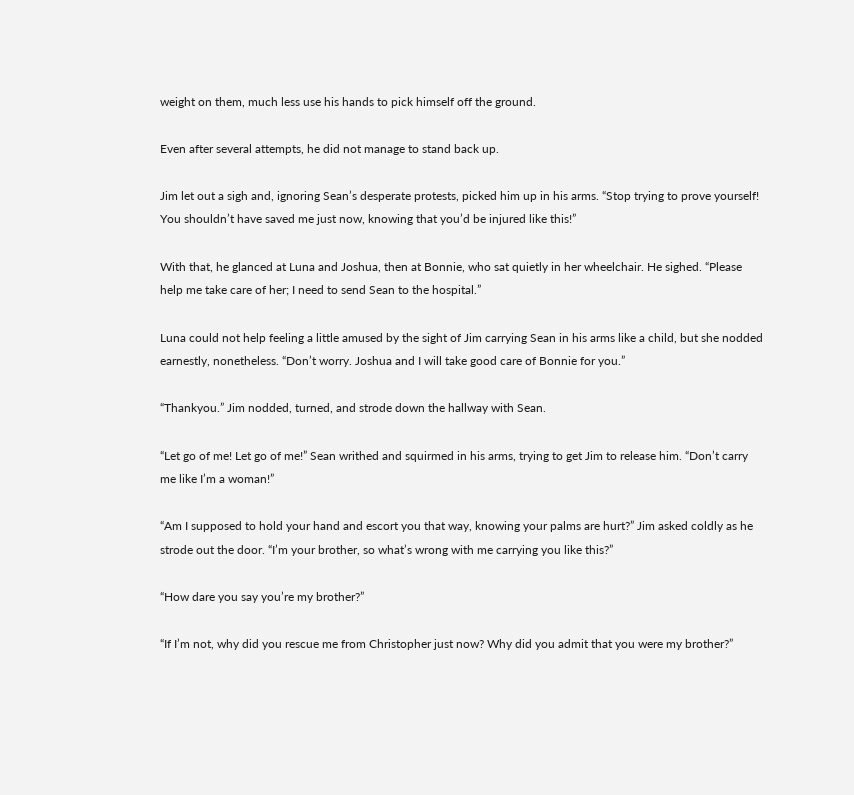weight on them, much less use his hands to pick himself off the ground.

Even after several attempts, he did not manage to stand back up.

Jim let out a sigh and, ignoring Sean’s desperate protests, picked him up in his arms. “Stop trying to prove yourself! You shouldn’t have saved me just now, knowing that you’d be injured like this!”

With that, he glanced at Luna and Joshua, then at Bonnie, who sat quietly in her wheelchair. He sighed. “Please help me take care of her; I need to send Sean to the hospital.”

Luna could not help feeling a little amused by the sight of Jim carrying Sean in his arms like a child, but she nodded earnestly, nonetheless. “Don’t worry. Joshua and I will take good care of Bonnie for you.”

“Thankyou.” Jim nodded, turned, and strode down the hallway with Sean.

“Let go of me! Let go of me!” Sean writhed and squirmed in his arms, trying to get Jim to release him. “Don’t carry me like I’m a woman!”

“Am I supposed to hold your hand and escort you that way, knowing your palms are hurt?” Jim asked coldly as he strode out the door. “I’m your brother, so what’s wrong with me carrying you like this?”

“How dare you say you’re my brother?”

“If I’m not, why did you rescue me from Christopher just now? Why did you admit that you were my brother?”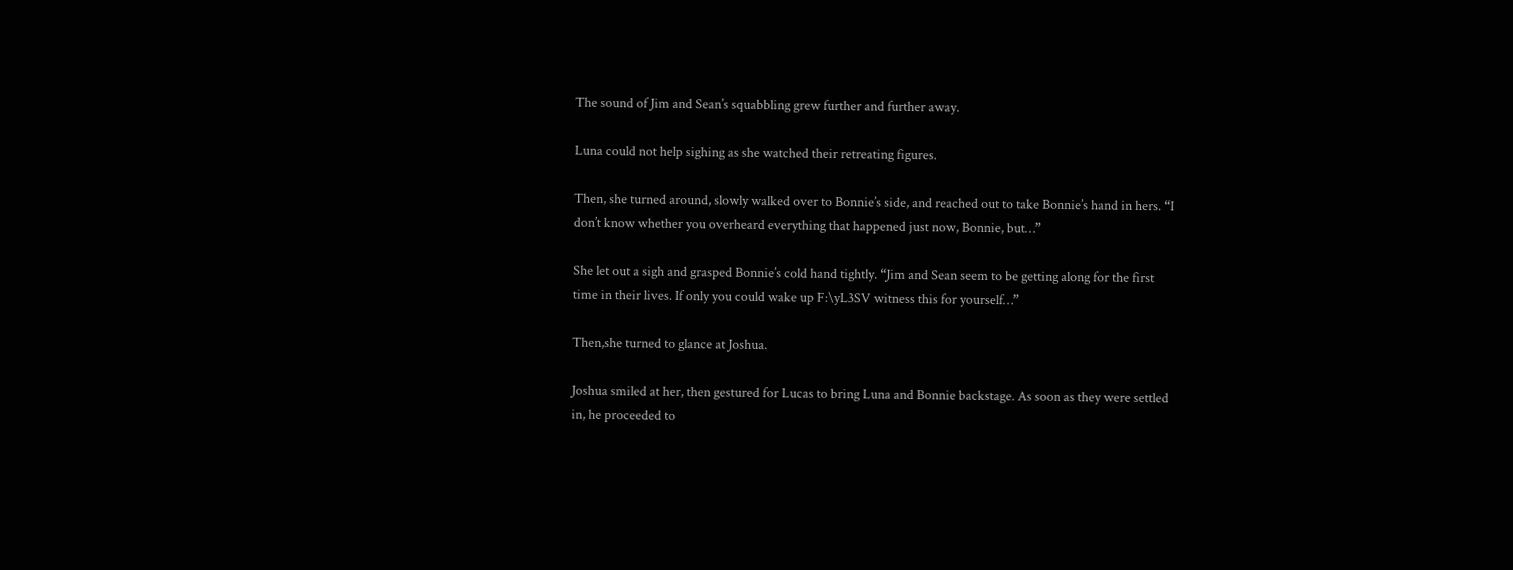The sound of Jim and Sean’s squabbling grew further and further away.

Luna could not help sighing as she watched their retreating figures.

Then, she turned around, slowly walked over to Bonnie’s side, and reached out to take Bonnie’s hand in hers. “I don’t know whether you overheard everything that happened just now, Bonnie, but…”

She let out a sigh and grasped Bonnie’s cold hand tightly. “Jim and Sean seem to be getting along for the first time in their lives. If only you could wake up F:\yL3SV witness this for yourself…”

Then,she turned to glance at Joshua.

Joshua smiled at her, then gestured for Lucas to bring Luna and Bonnie backstage. As soon as they were settled in, he proceeded to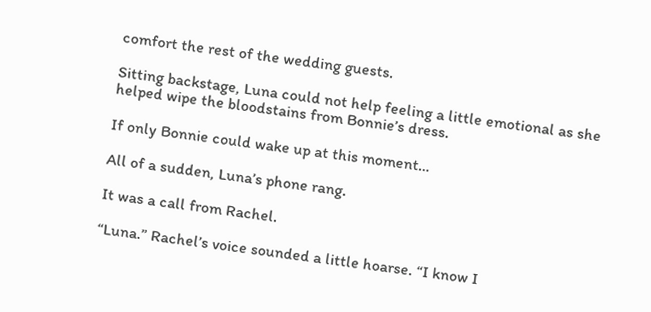comfort the rest of the wedding guests.

Sitting backstage, Luna could not help feeling a little emotional as she helped wipe the bloodstains from Bonnie’s dress.

If only Bonnie could wake up at this moment…

All of a sudden, Luna’s phone rang.

It was a call from Rachel.

“Luna.” Rachel’s voice sounded a little hoarse. “I know I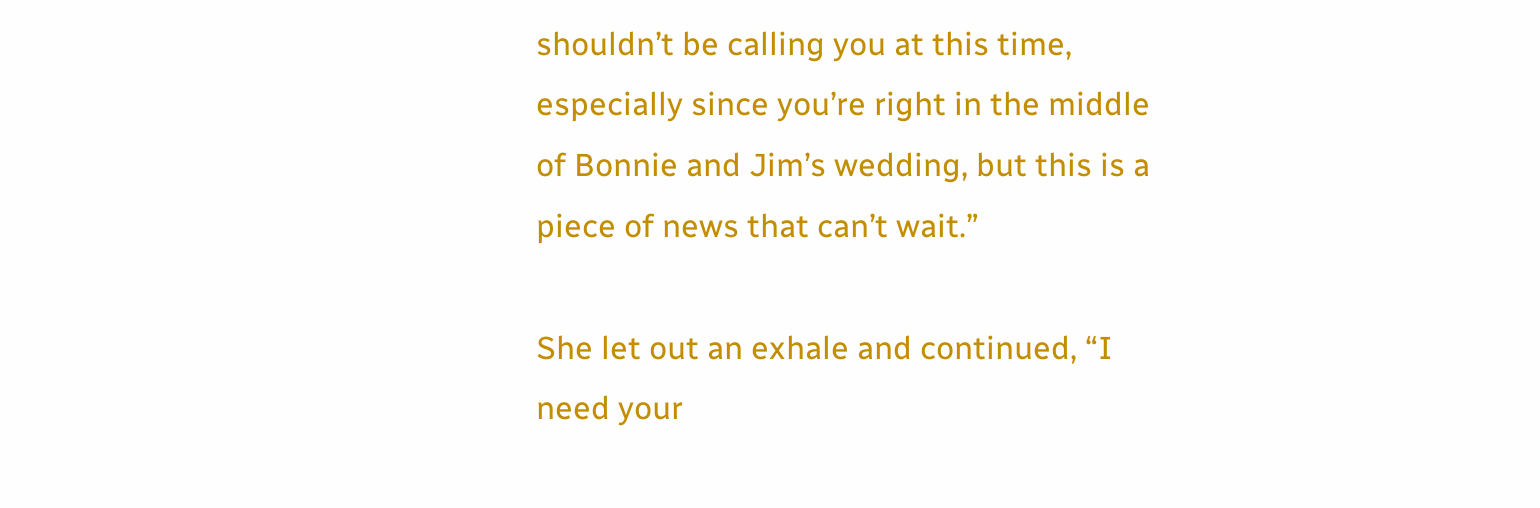shouldn’t be calling you at this time, especially since you’re right in the middle of Bonnie and Jim’s wedding, but this is a piece of news that can’t wait.”

She let out an exhale and continued, “I need your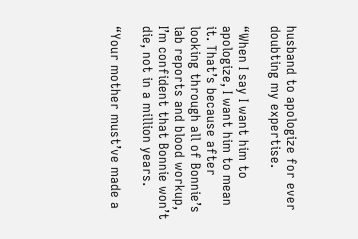husband to apologize for ever doubting my expertise.

“When I say I want him to apologize, I want him to mean it. That’s because after looking through all of Bonnie’s lab reports and blood workup, I’m confident that Bonnie won’t die, not in a million years.

“Your mother must’ve made a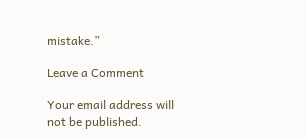mistake.”

Leave a Comment

Your email address will not be published.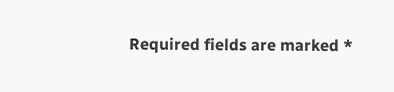Required fields are marked *